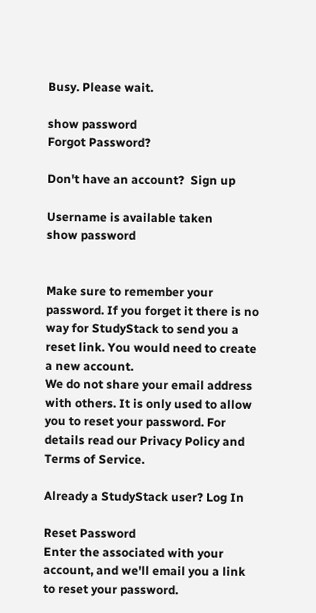Busy. Please wait.

show password
Forgot Password?

Don't have an account?  Sign up

Username is available taken
show password


Make sure to remember your password. If you forget it there is no way for StudyStack to send you a reset link. You would need to create a new account.
We do not share your email address with others. It is only used to allow you to reset your password. For details read our Privacy Policy and Terms of Service.

Already a StudyStack user? Log In

Reset Password
Enter the associated with your account, and we'll email you a link to reset your password.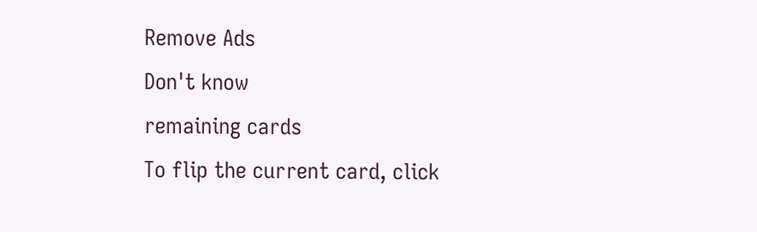Remove Ads
Don't know
remaining cards
To flip the current card, click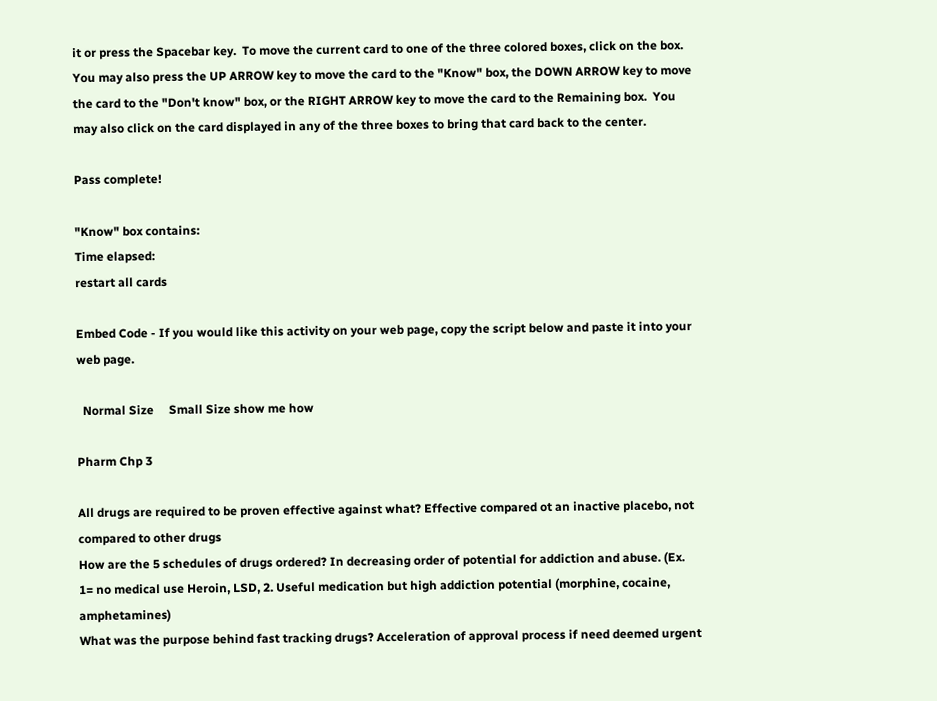it or press the Spacebar key.  To move the current card to one of the three colored boxes, click on the box.  You may also press the UP ARROW key to move the card to the "Know" box, the DOWN ARROW key to move the card to the "Don't know" box, or the RIGHT ARROW key to move the card to the Remaining box.  You may also click on the card displayed in any of the three boxes to bring that card back to the center.

Pass complete!

"Know" box contains:
Time elapsed:
restart all cards

Embed Code - If you would like this activity on your web page, copy the script below and paste it into your web page.

  Normal Size     Small Size show me how

Pharm Chp 3

All drugs are required to be proven effective against what? Effective compared ot an inactive placebo, not compared to other drugs
How are the 5 schedules of drugs ordered? In decreasing order of potential for addiction and abuse. (Ex. 1= no medical use Heroin, LSD, 2. Useful medication but high addiction potential (morphine, cocaine, amphetamines)
What was the purpose behind fast tracking drugs? Acceleration of approval process if need deemed urgent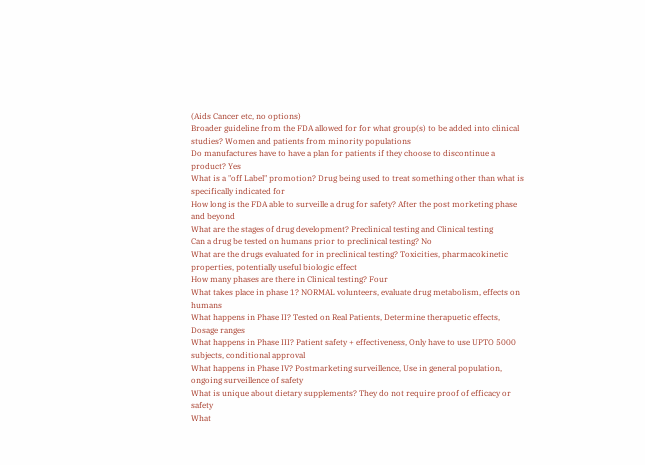(Aids Cancer etc, no options)
Broader guideline from the FDA allowed for for what group(s) to be added into clinical studies? Women and patients from minority populations
Do manufactures have to have a plan for patients if they choose to discontinue a product? Yes
What is a "off Label" promotion? Drug being used to treat something other than what is specifically indicated for
How long is the FDA able to surveille a drug for safety? After the post morketing phase and beyond
What are the stages of drug development? Preclinical testing and Clinical testing
Can a drug be tested on humans prior to preclinical testing? No
What are the drugs evaluated for in preclinical testing? Toxicities, pharmacokinetic properties, potentially useful biologic effect
How many phases are there in Clinical testing? Four
What takes place in phase 1? NORMAL volunteers, evaluate drug metabolism, effects on humans
What happens in Phase II? Tested on Real Patients, Determine therapuetic effects, Dosage ranges
What happens in Phase III? Patient safety + effectiveness, Only have to use UPTO 5000 subjects, conditional approval
What happens in Phase IV? Postmarketing surveillence, Use in general population, ongoing surveillence of safety
What is unique about dietary supplements? They do not require proof of efficacy or safety
What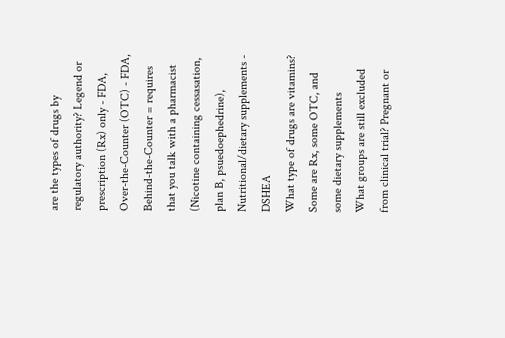are the types of drugs by regulatory authority? Legend or prescription (Rx) only - FDA, Over-the-Counter (OTC) - FDA, Behind-the-Counter = requires that you talk with a pharmacist (Nicotine containing cessasation, plan B, psuedoephedrine), Nutritional/dietary supplements - DSHEA
What type of drugs are vitamins? Some are Rx, some OTC, and some dietary supplements
What groups are still excluded from clinical trial? Pregnant or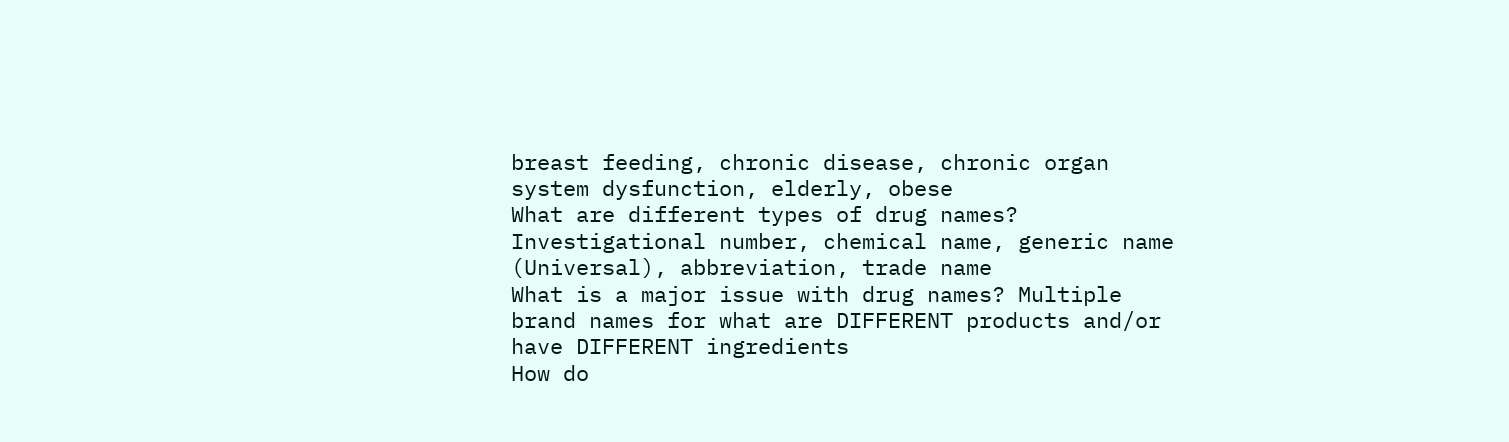breast feeding, chronic disease, chronic organ system dysfunction, elderly, obese
What are different types of drug names? Investigational number, chemical name, generic name (Universal), abbreviation, trade name
What is a major issue with drug names? Multiple brand names for what are DIFFERENT products and/or have DIFFERENT ingredients
How do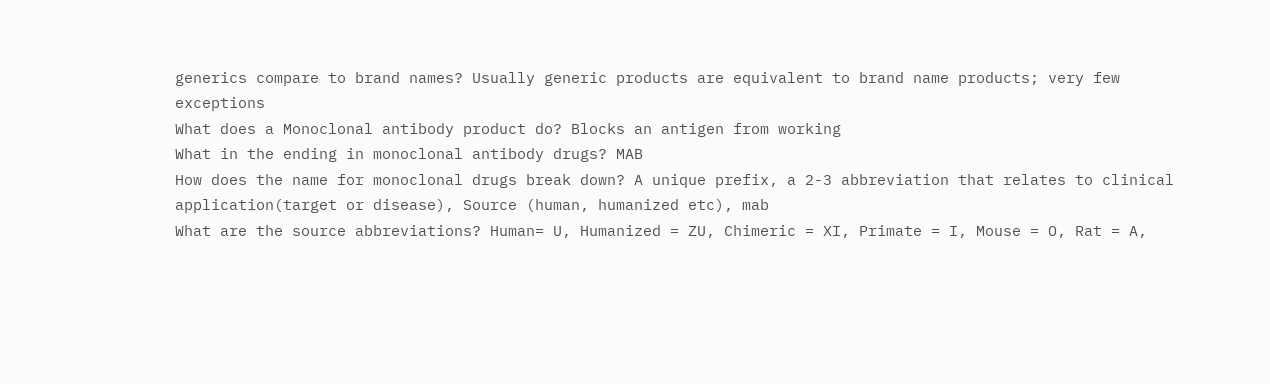generics compare to brand names? Usually generic products are equivalent to brand name products; very few exceptions
What does a Monoclonal antibody product do? Blocks an antigen from working
What in the ending in monoclonal antibody drugs? MAB
How does the name for monoclonal drugs break down? A unique prefix, a 2-3 abbreviation that relates to clinical application(target or disease), Source (human, humanized etc), mab
What are the source abbreviations? Human= U, Humanized = ZU, Chimeric = XI, Primate = I, Mouse = O, Rat = A,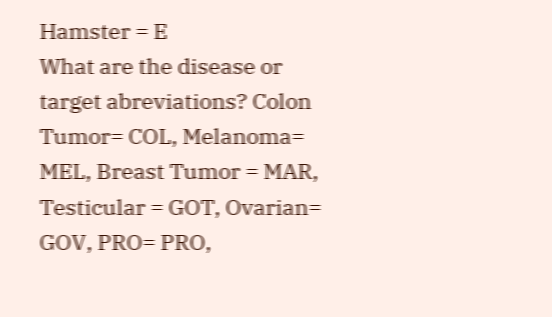Hamster = E
What are the disease or target abreviations? Colon Tumor= COL, Melanoma= MEL, Breast Tumor = MAR, Testicular = GOT, Ovarian= GOV, PRO= PRO,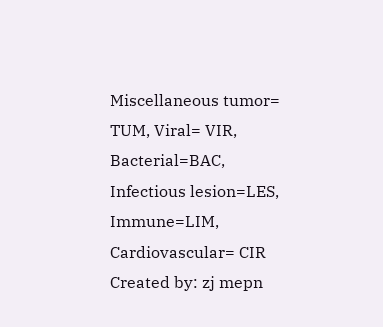Miscellaneous tumor= TUM, Viral= VIR, Bacterial=BAC, Infectious lesion=LES, Immune=LIM, Cardiovascular= CIR
Created by: zj mepn